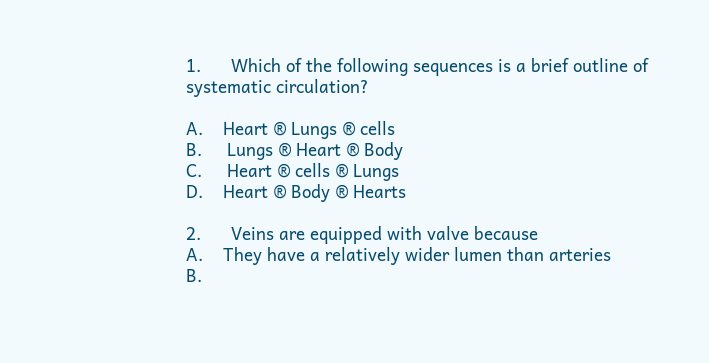1.      Which of the following sequences is a brief outline of systematic circulation?

A.    Heart ® Lungs ® cells
B.     Lungs ® Heart ® Body
C.     Heart ® cells ® Lungs
D.    Heart ® Body ® Hearts

2.      Veins are equipped with valve because
A.    They have a relatively wider lumen than arteries
B.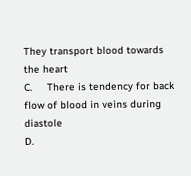They transport blood towards the heart
C.     There is tendency for back flow of blood in veins during diastole
D.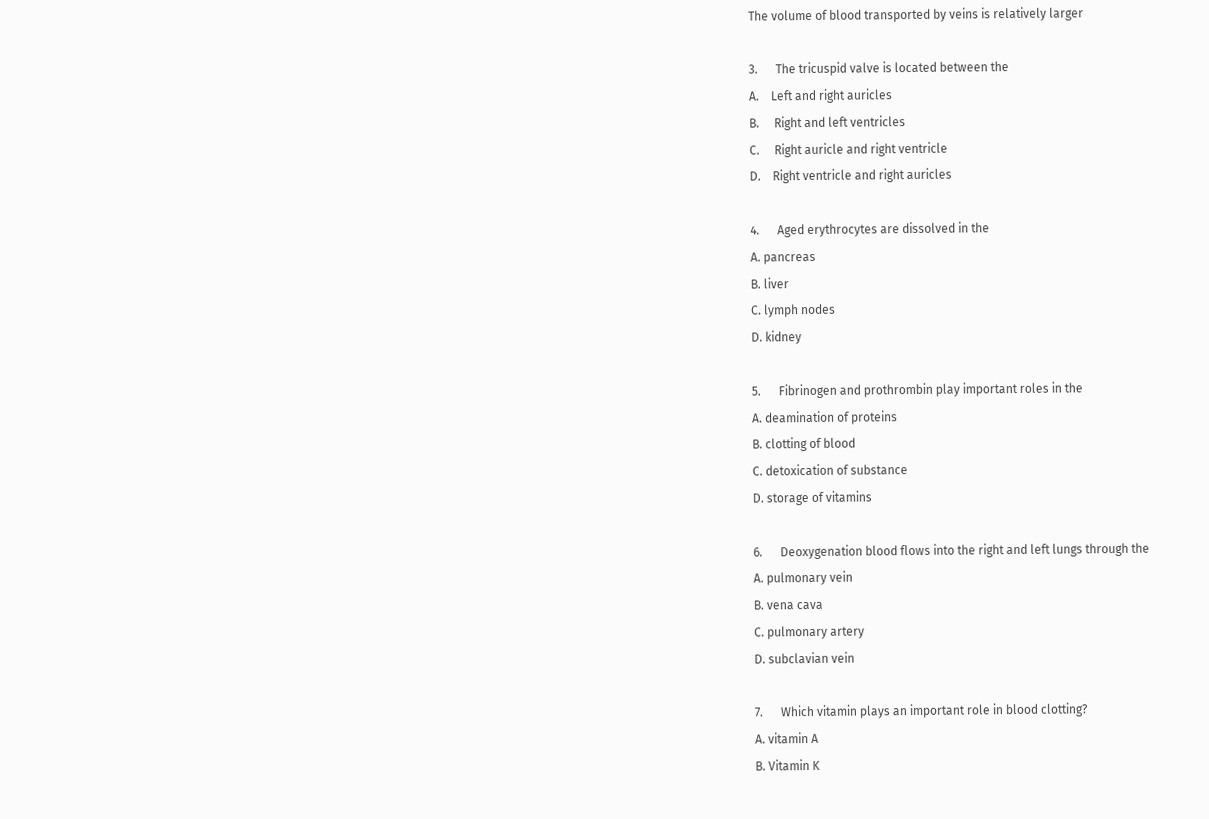The volume of blood transported by veins is relatively larger

3.      The tricuspid valve is located between the
A.    Left and right auricles
B.     Right and left ventricles
C.     Right auricle and right ventricle
D.    Right ventricle and right auricles

4.      Aged erythrocytes are dissolved in the
A. pancreas
B. liver
C. lymph nodes
D. kidney

5.      Fibrinogen and prothrombin play important roles in the
A. deamination of proteins
B. clotting of blood
C. detoxication of substance
D. storage of vitamins

6.      Deoxygenation blood flows into the right and left lungs through the
A. pulmonary vein
B. vena cava
C. pulmonary artery
D. subclavian vein

7.      Which vitamin plays an important role in blood clotting?
A. vitamin A
B. Vitamin K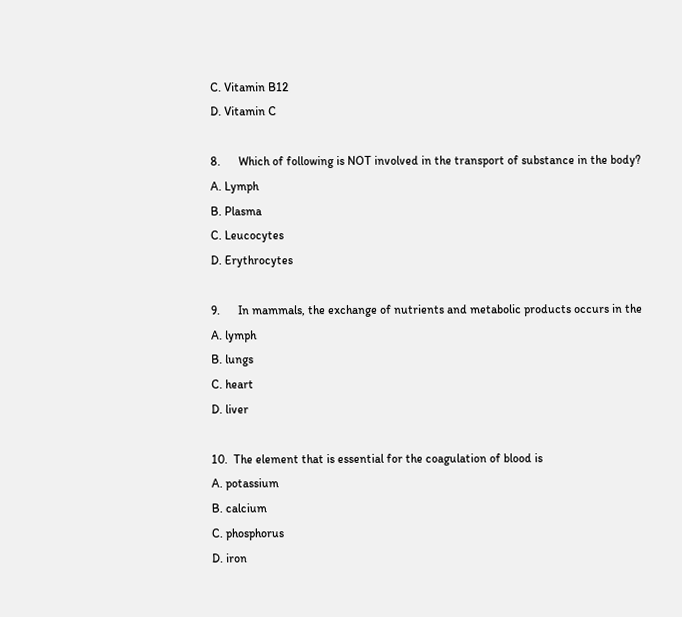C. Vitamin B12
D. Vitamin C

8.      Which of following is NOT involved in the transport of substance in the body?
A. Lymph
B. Plasma
C. Leucocytes
D. Erythrocytes

9.      In mammals, the exchange of nutrients and metabolic products occurs in the
A. lymph
B. lungs
C. heart
D. liver

10.  The element that is essential for the coagulation of blood is
A. potassium
B. calcium
C. phosphorus
D. iron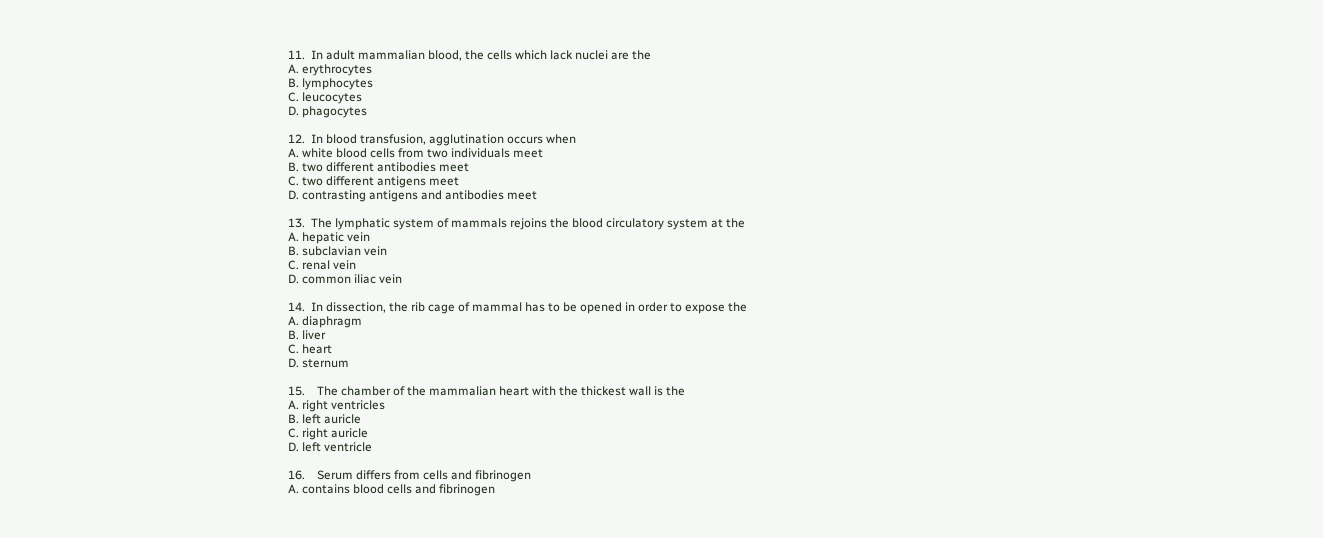11.  In adult mammalian blood, the cells which lack nuclei are the
A. erythrocytes
B. lymphocytes
C. leucocytes
D. phagocytes

12.  In blood transfusion, agglutination occurs when
A. white blood cells from two individuals meet
B. two different antibodies meet
C. two different antigens meet
D. contrasting antigens and antibodies meet

13.  The lymphatic system of mammals rejoins the blood circulatory system at the
A. hepatic vein
B. subclavian vein
C. renal vein
D. common iliac vein

14.  In dissection, the rib cage of mammal has to be opened in order to expose the
A. diaphragm
B. liver
C. heart
D. sternum

15.    The chamber of the mammalian heart with the thickest wall is the
A. right ventricles
B. left auricle
C. right auricle
D. left ventricle

16.    Serum differs from cells and fibrinogen
A. contains blood cells and fibrinogen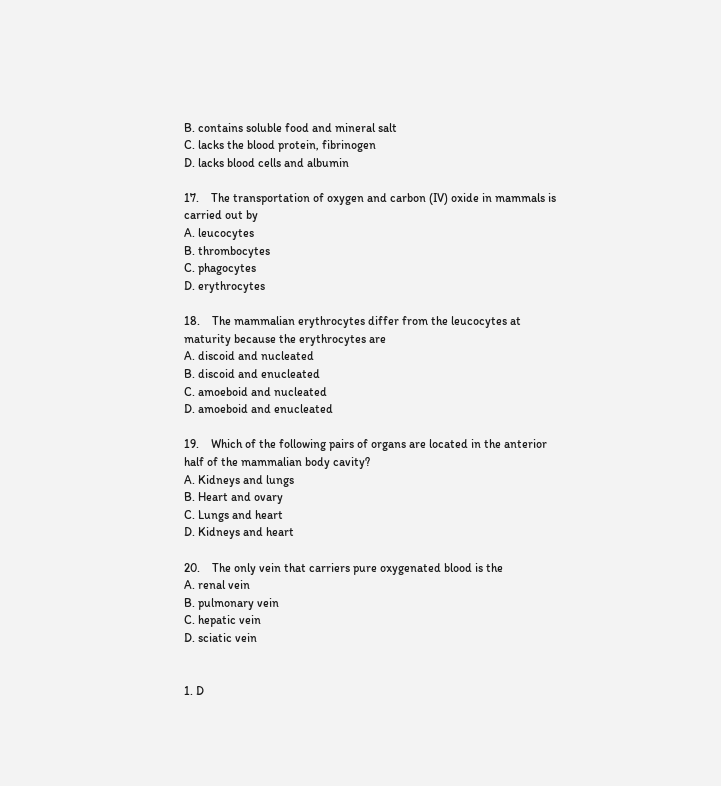B. contains soluble food and mineral salt
C. lacks the blood protein, fibrinogen
D. lacks blood cells and albumin

17.    The transportation of oxygen and carbon (IV) oxide in mammals is carried out by
A. leucocytes
B. thrombocytes
C. phagocytes
D. erythrocytes

18.    The mammalian erythrocytes differ from the leucocytes at maturity because the erythrocytes are
A. discoid and nucleated
B. discoid and enucleated
C. amoeboid and nucleated
D. amoeboid and enucleated

19.    Which of the following pairs of organs are located in the anterior half of the mammalian body cavity?
A. Kidneys and lungs
B. Heart and ovary
C. Lungs and heart
D. Kidneys and heart

20.    The only vein that carriers pure oxygenated blood is the
A. renal vein
B. pulmonary vein
C. hepatic vein
D. sciatic vein


1. D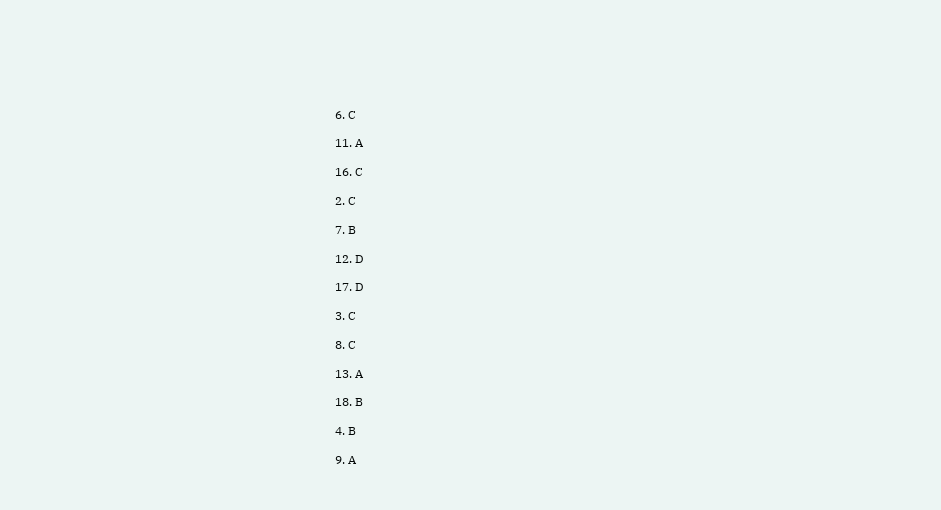6. C

11. A

16. C

2. C

7. B

12. D

17. D

3. C

8. C

13. A

18. B

4. B

9. A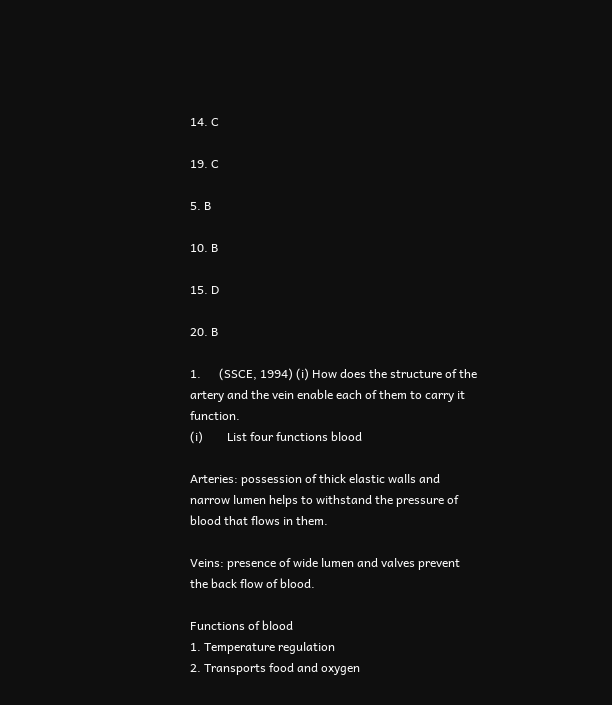14. C

19. C

5. B

10. B

15. D

20. B

1.      (SSCE, 1994) (i) How does the structure of the artery and the vein enable each of them to carry it function.
(i)        List four functions blood

Arteries: possession of thick elastic walls and narrow lumen helps to withstand the pressure of blood that flows in them.

Veins: presence of wide lumen and valves prevent the back flow of blood.

Functions of blood
1. Temperature regulation
2. Transports food and oxygen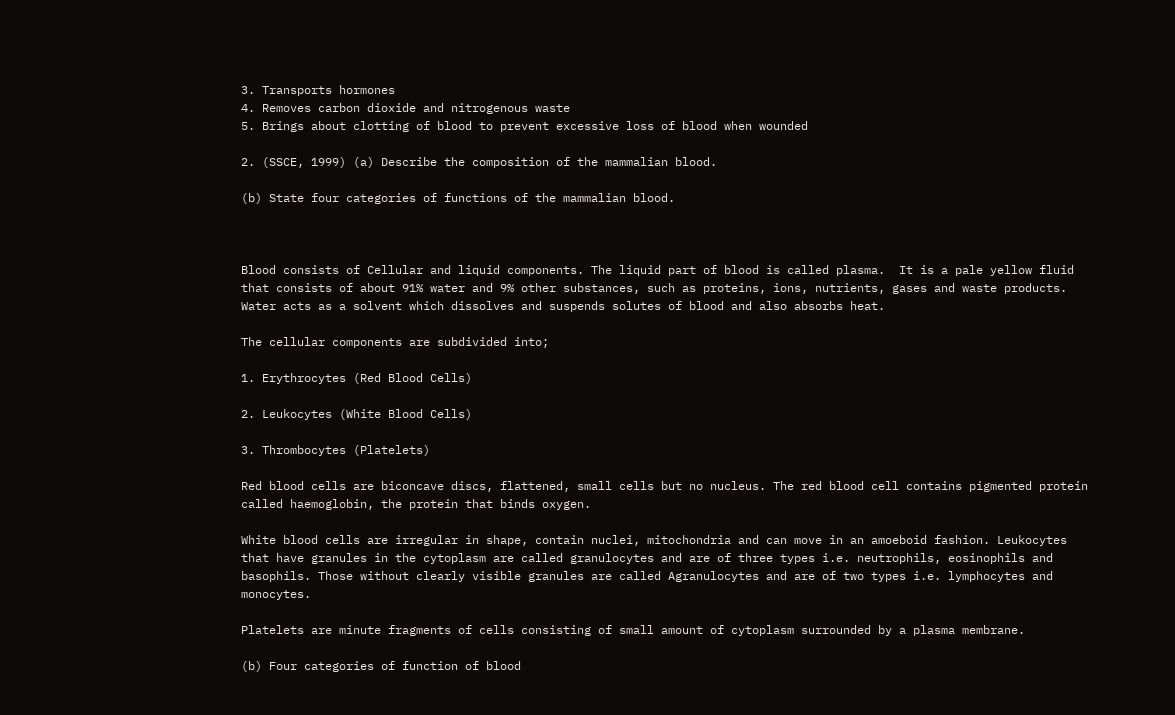3. Transports hormones
4. Removes carbon dioxide and nitrogenous waste
5. Brings about clotting of blood to prevent excessive loss of blood when wounded

2. (SSCE, 1999) (a) Describe the composition of the mammalian blood.

(b) State four categories of functions of the mammalian blood.



Blood consists of Cellular and liquid components. The liquid part of blood is called plasma.  It is a pale yellow fluid that consists of about 91% water and 9% other substances, such as proteins, ions, nutrients, gases and waste products. Water acts as a solvent which dissolves and suspends solutes of blood and also absorbs heat.

The cellular components are subdivided into;

1. Erythrocytes (Red Blood Cells)

2. Leukocytes (White Blood Cells)

3. Thrombocytes (Platelets)

Red blood cells are biconcave discs, flattened, small cells but no nucleus. The red blood cell contains pigmented protein called haemoglobin, the protein that binds oxygen.

White blood cells are irregular in shape, contain nuclei, mitochondria and can move in an amoeboid fashion. Leukocytes that have granules in the cytoplasm are called granulocytes and are of three types i.e. neutrophils, eosinophils and basophils. Those without clearly visible granules are called Agranulocytes and are of two types i.e. lymphocytes and monocytes.

Platelets are minute fragments of cells consisting of small amount of cytoplasm surrounded by a plasma membrane.

(b) Four categories of function of blood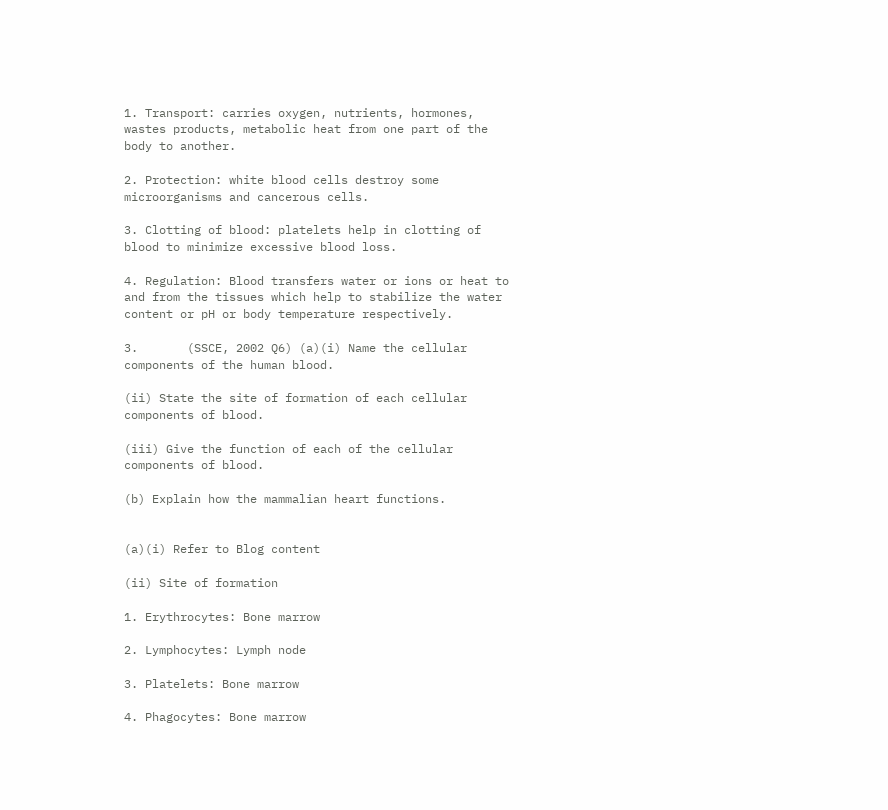1. Transport: carries oxygen, nutrients, hormones, wastes products, metabolic heat from one part of the body to another.

2. Protection: white blood cells destroy some microorganisms and cancerous cells.

3. Clotting of blood: platelets help in clotting of blood to minimize excessive blood loss.

4. Regulation: Blood transfers water or ions or heat to and from the tissues which help to stabilize the water content or pH or body temperature respectively.

3.       (SSCE, 2002 Q6) (a)(i) Name the cellular components of the human blood.

(ii) State the site of formation of each cellular components of blood.

(iii) Give the function of each of the cellular components of blood.

(b) Explain how the mammalian heart functions.


(a)(i) Refer to Blog content

(ii) Site of formation

1. Erythrocytes: Bone marrow

2. Lymphocytes: Lymph node

3. Platelets: Bone marrow

4. Phagocytes: Bone marrow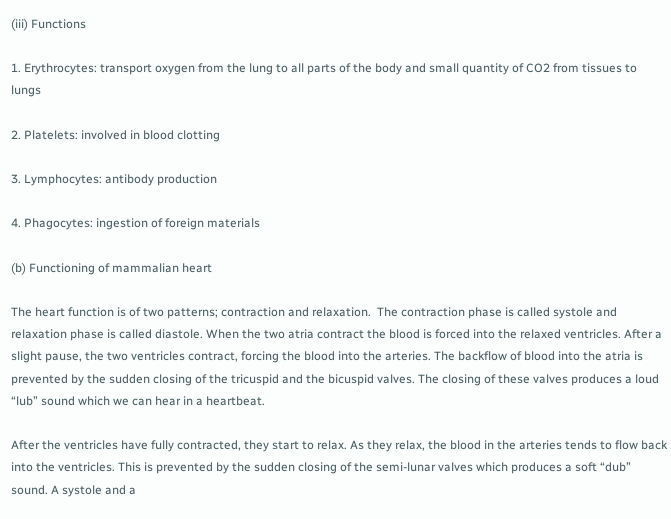(iii) Functions

1. Erythrocytes: transport oxygen from the lung to all parts of the body and small quantity of CO2 from tissues to lungs

2. Platelets: involved in blood clotting

3. Lymphocytes: antibody production

4. Phagocytes: ingestion of foreign materials

(b) Functioning of mammalian heart

The heart function is of two patterns; contraction and relaxation.  The contraction phase is called systole and relaxation phase is called diastole. When the two atria contract the blood is forced into the relaxed ventricles. After a slight pause, the two ventricles contract, forcing the blood into the arteries. The backflow of blood into the atria is prevented by the sudden closing of the tricuspid and the bicuspid valves. The closing of these valves produces a loud “lub” sound which we can hear in a heartbeat.

After the ventricles have fully contracted, they start to relax. As they relax, the blood in the arteries tends to flow back into the ventricles. This is prevented by the sudden closing of the semi-lunar valves which produces a soft “dub” sound. A systole and a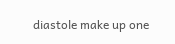diastole make up one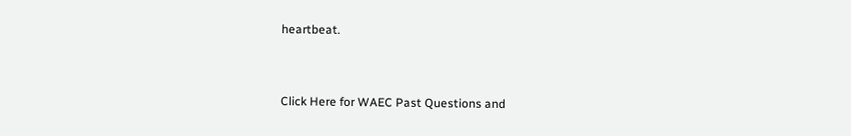heartbeat.


Click Here for WAEC Past Questions and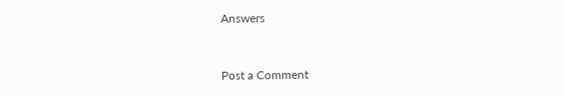Answers


Post a Comment